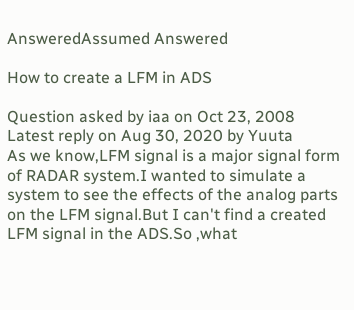AnsweredAssumed Answered

How to create a LFM in ADS

Question asked by iaa on Oct 23, 2008
Latest reply on Aug 30, 2020 by Yuuta
As we know,LFM signal is a major signal form of RADAR system.I wanted to simulate a system to see the effects of the analog parts on the LFM signal.But I can't find a created LFM signal in the ADS.So ,what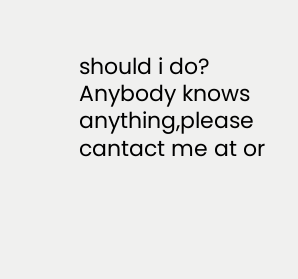should i do? Anybody knows anything,please cantact me at or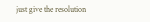just give the resolution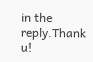in the reply.Thank u!